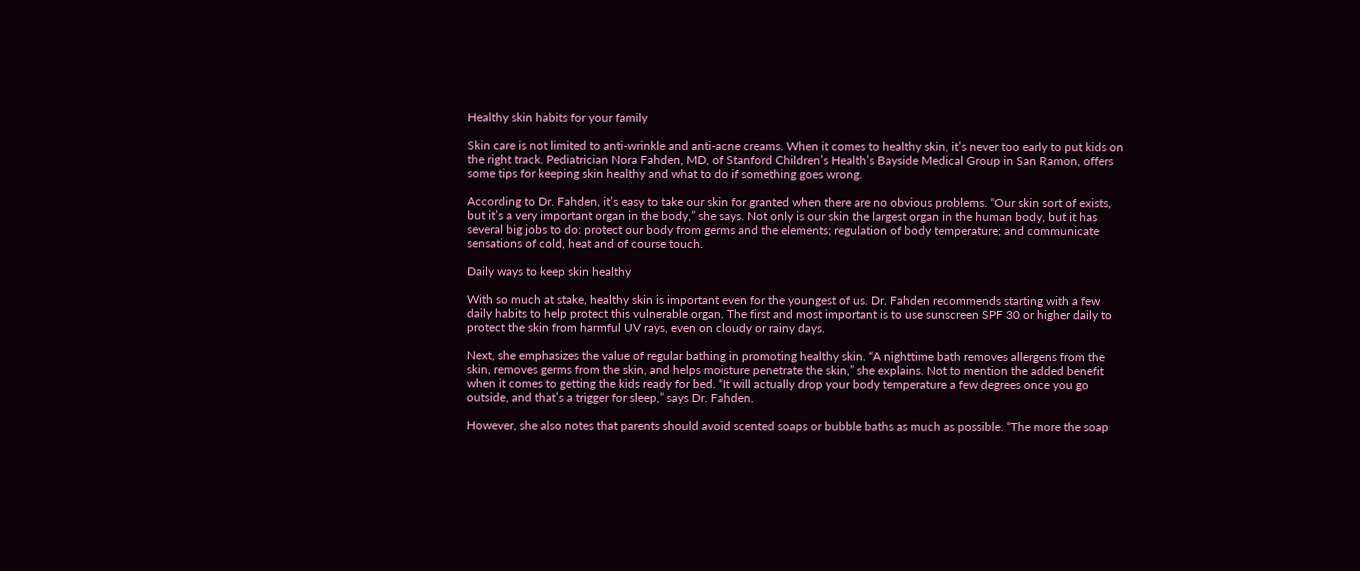Healthy skin habits for your family

Skin care is not limited to anti-wrinkle and anti-acne creams. When it comes to healthy skin, it’s never too early to put kids on the right track. Pediatrician Nora Fahden, MD, of Stanford Children’s Health’s Bayside Medical Group in San Ramon, offers some tips for keeping skin healthy and what to do if something goes wrong.

According to Dr. Fahden, it’s easy to take our skin for granted when there are no obvious problems. “Our skin sort of exists, but it’s a very important organ in the body,” she says. Not only is our skin the largest organ in the human body, but it has several big jobs to do: protect our body from germs and the elements; regulation of body temperature; and communicate sensations of cold, heat and of course touch.

Daily ways to keep skin healthy

With so much at stake, healthy skin is important even for the youngest of us. Dr. Fahden recommends starting with a few daily habits to help protect this vulnerable organ. The first and most important is to use sunscreen SPF 30 or higher daily to protect the skin from harmful UV rays, even on cloudy or rainy days.

Next, she emphasizes the value of regular bathing in promoting healthy skin. “A nighttime bath removes allergens from the skin, removes germs from the skin, and helps moisture penetrate the skin,” she explains. Not to mention the added benefit when it comes to getting the kids ready for bed. “It will actually drop your body temperature a few degrees once you go outside, and that’s a trigger for sleep,” says Dr. Fahden.

However, she also notes that parents should avoid scented soaps or bubble baths as much as possible. “The more the soap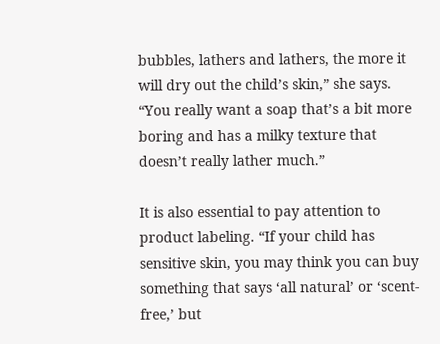bubbles, lathers and lathers, the more it will dry out the child’s skin,” she says. “You really want a soap that’s a bit more boring and has a milky texture that doesn’t really lather much.”

It is also essential to pay attention to product labeling. “If your child has sensitive skin, you may think you can buy something that says ‘all natural’ or ‘scent-free,’ but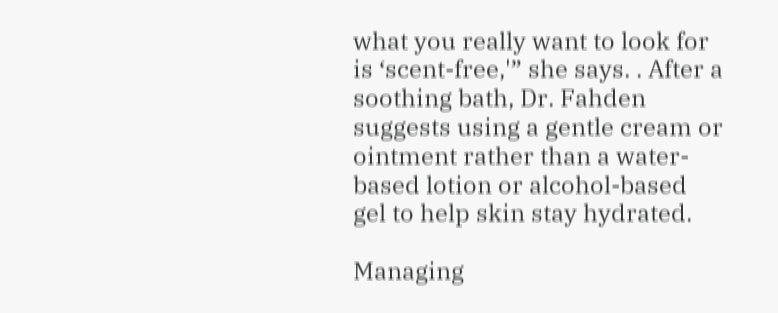what you really want to look for is ‘scent-free,'” she says. . After a soothing bath, Dr. Fahden suggests using a gentle cream or ointment rather than a water-based lotion or alcohol-based gel to help skin stay hydrated.

Managing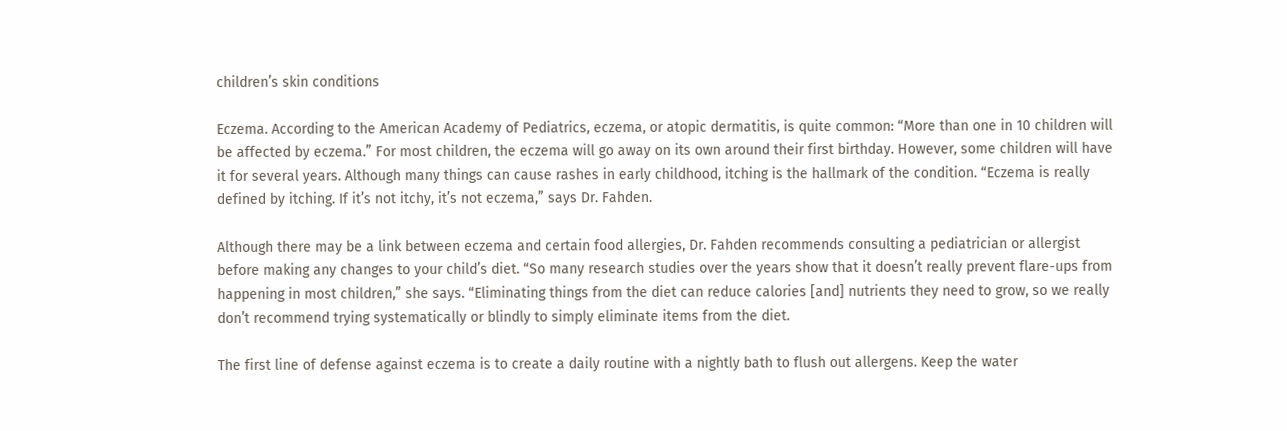children’s skin conditions

Eczema. According to the American Academy of Pediatrics, eczema, or atopic dermatitis, is quite common: “More than one in 10 children will be affected by eczema.” For most children, the eczema will go away on its own around their first birthday. However, some children will have it for several years. Although many things can cause rashes in early childhood, itching is the hallmark of the condition. “Eczema is really defined by itching. If it’s not itchy, it’s not eczema,” says Dr. Fahden.

Although there may be a link between eczema and certain food allergies, Dr. Fahden recommends consulting a pediatrician or allergist before making any changes to your child’s diet. “So many research studies over the years show that it doesn’t really prevent flare-ups from happening in most children,” she says. “Eliminating things from the diet can reduce calories [and] nutrients they need to grow, so we really don’t recommend trying systematically or blindly to simply eliminate items from the diet.

The first line of defense against eczema is to create a daily routine with a nightly bath to flush out allergens. Keep the water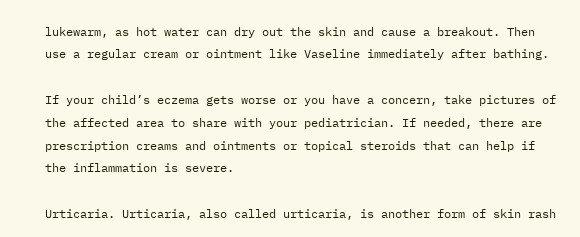lukewarm, as hot water can dry out the skin and cause a breakout. Then use a regular cream or ointment like Vaseline immediately after bathing.

If your child’s eczema gets worse or you have a concern, take pictures of the affected area to share with your pediatrician. If needed, there are prescription creams and ointments or topical steroids that can help if the inflammation is severe.

Urticaria. Urticaria, also called urticaria, is another form of skin rash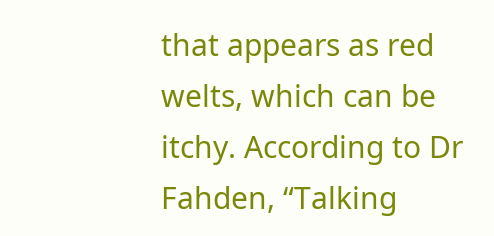that appears as red welts, which can be itchy. According to Dr Fahden, “Talking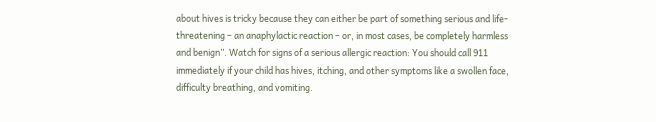about hives is tricky because they can either be part of something serious and life-threatening – an anaphylactic reaction – or, in most cases, be completely harmless and benign”. Watch for signs of a serious allergic reaction: You should call 911 immediately if your child has hives, itching, and other symptoms like a swollen face, difficulty breathing, and vomiting.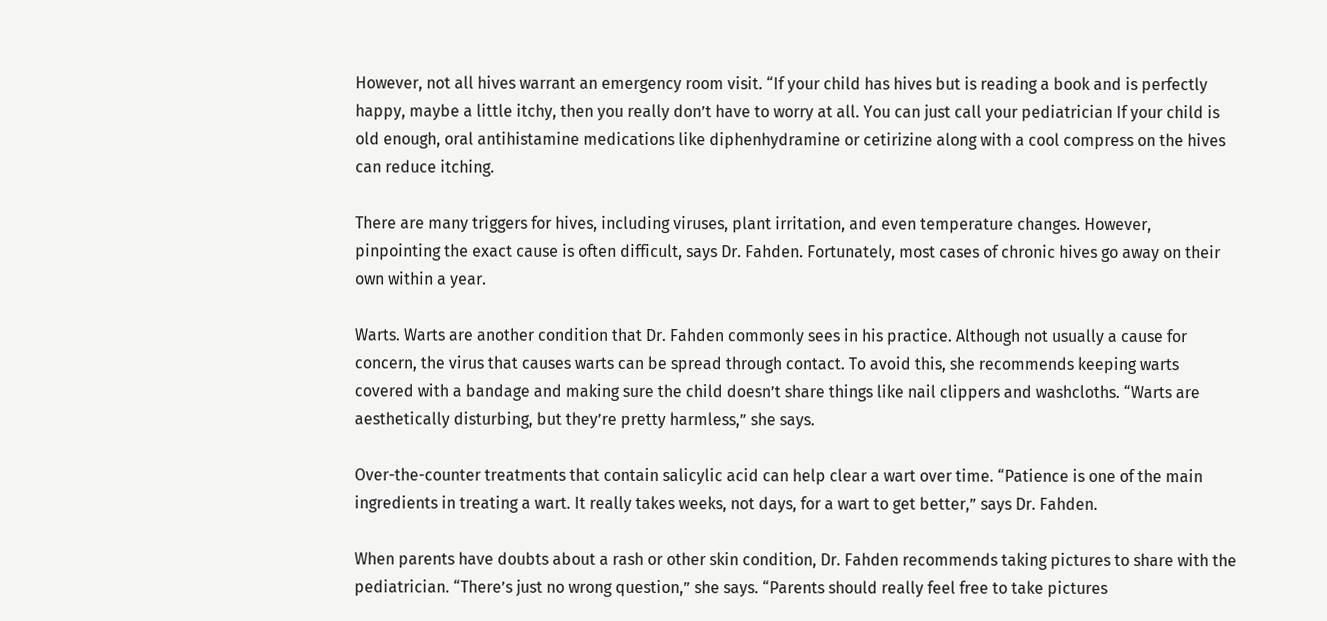However, not all hives warrant an emergency room visit. “If your child has hives but is reading a book and is perfectly happy, maybe a little itchy, then you really don’t have to worry at all. You can just call your pediatrician If your child is old enough, oral antihistamine medications like diphenhydramine or cetirizine along with a cool compress on the hives can reduce itching.

There are many triggers for hives, including viruses, plant irritation, and even temperature changes. However, pinpointing the exact cause is often difficult, says Dr. Fahden. Fortunately, most cases of chronic hives go away on their own within a year.

Warts. Warts are another condition that Dr. Fahden commonly sees in his practice. Although not usually a cause for concern, the virus that causes warts can be spread through contact. To avoid this, she recommends keeping warts covered with a bandage and making sure the child doesn’t share things like nail clippers and washcloths. “Warts are aesthetically disturbing, but they’re pretty harmless,” she says.

Over-the-counter treatments that contain salicylic acid can help clear a wart over time. “Patience is one of the main ingredients in treating a wart. It really takes weeks, not days, for a wart to get better,” says Dr. Fahden.

When parents have doubts about a rash or other skin condition, Dr. Fahden recommends taking pictures to share with the pediatrician. “There’s just no wrong question,” she says. “Parents should really feel free to take pictures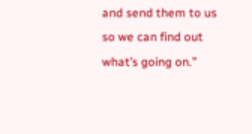and send them to us so we can find out what’s going on.”